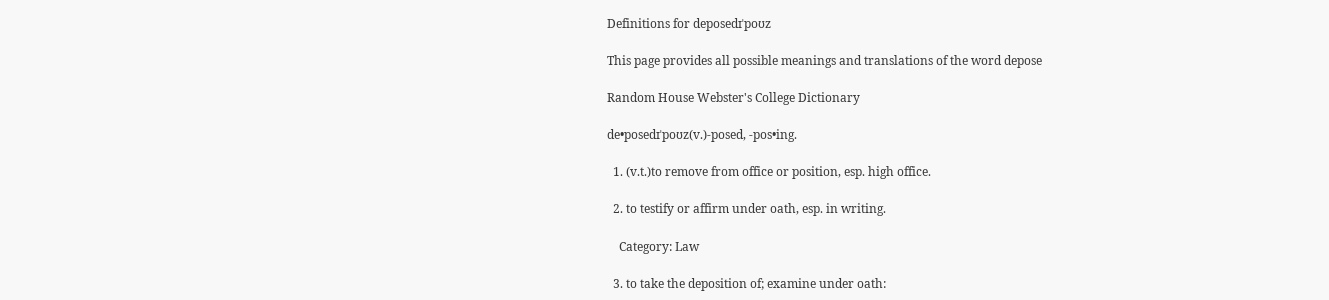Definitions for deposedɪˈpoʊz

This page provides all possible meanings and translations of the word depose

Random House Webster's College Dictionary

de•posedɪˈpoʊz(v.)-posed, -pos•ing.

  1. (v.t.)to remove from office or position, esp. high office.

  2. to testify or affirm under oath, esp. in writing.

    Category: Law

  3. to take the deposition of; examine under oath: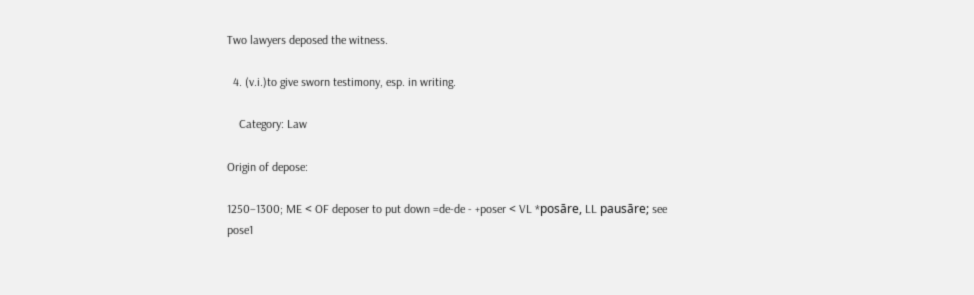Two lawyers deposed the witness.

  4. (v.i.)to give sworn testimony, esp. in writing.

    Category: Law

Origin of depose:

1250–1300; ME < OF deposer to put down =de-de - +poser < VL *posāre, LL pausāre; see pose1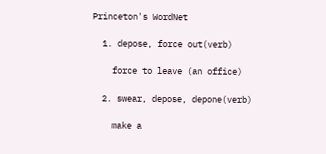Princeton's WordNet

  1. depose, force out(verb)

    force to leave (an office)

  2. swear, depose, depone(verb)

    make a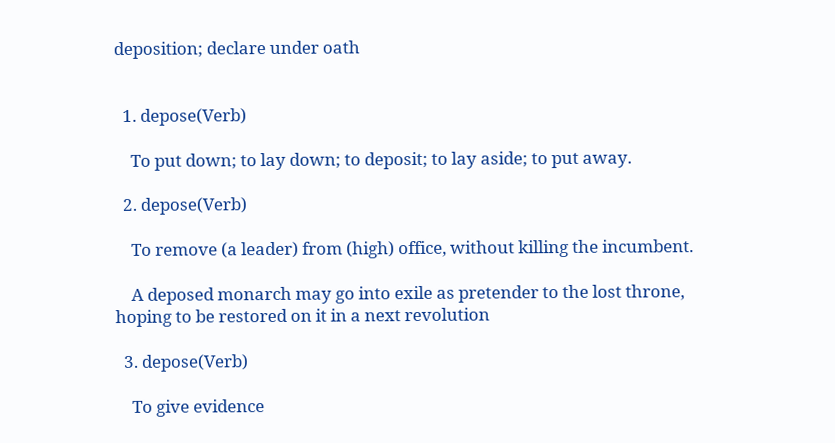deposition; declare under oath


  1. depose(Verb)

    To put down; to lay down; to deposit; to lay aside; to put away.

  2. depose(Verb)

    To remove (a leader) from (high) office, without killing the incumbent.

    A deposed monarch may go into exile as pretender to the lost throne, hoping to be restored on it in a next revolution

  3. depose(Verb)

    To give evidence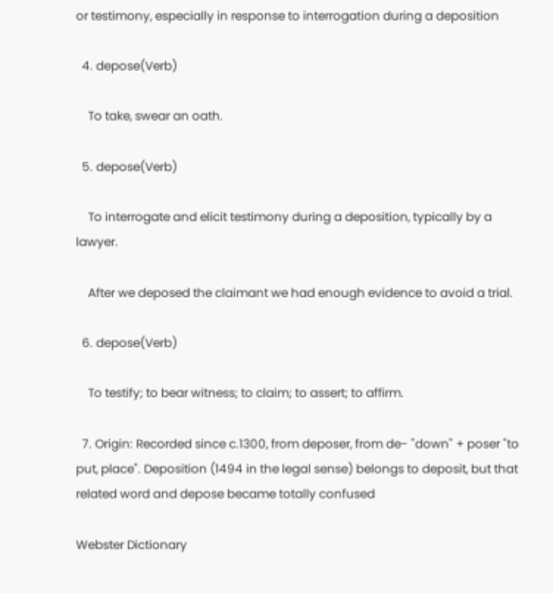or testimony, especially in response to interrogation during a deposition

  4. depose(Verb)

    To take, swear an oath.

  5. depose(Verb)

    To interrogate and elicit testimony during a deposition, typically by a lawyer.

    After we deposed the claimant we had enough evidence to avoid a trial.

  6. depose(Verb)

    To testify; to bear witness; to claim; to assert; to affirm.

  7. Origin: Recorded since c.1300, from deposer, from de- "down" + poser "to put, place". Deposition (1494 in the legal sense) belongs to deposit, but that related word and depose became totally confused

Webster Dictionary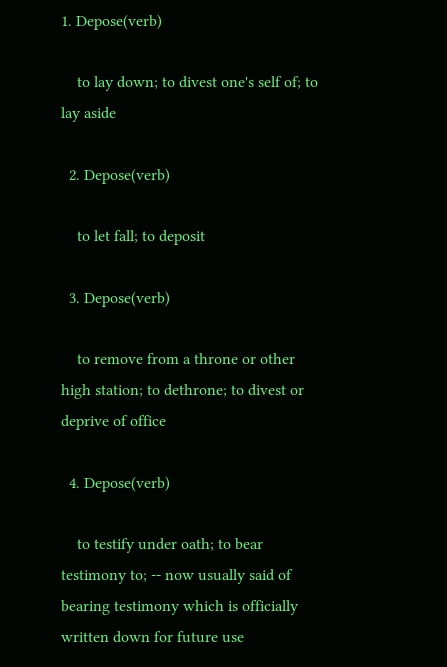1. Depose(verb)

    to lay down; to divest one's self of; to lay aside

  2. Depose(verb)

    to let fall; to deposit

  3. Depose(verb)

    to remove from a throne or other high station; to dethrone; to divest or deprive of office

  4. Depose(verb)

    to testify under oath; to bear testimony to; -- now usually said of bearing testimony which is officially written down for future use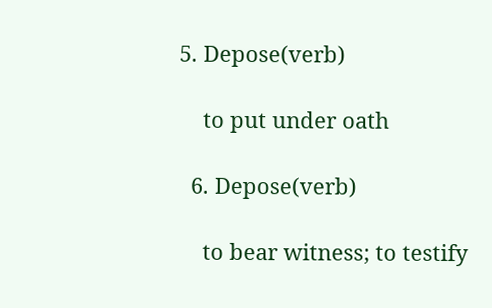5. Depose(verb)

    to put under oath

  6. Depose(verb)

    to bear witness; to testify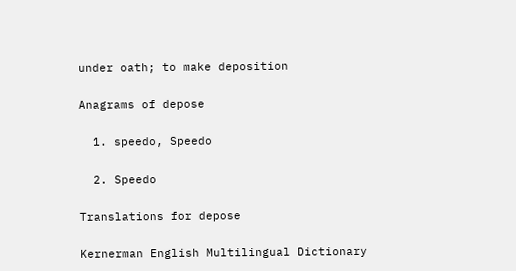under oath; to make deposition

Anagrams of depose

  1. speedo, Speedo

  2. Speedo

Translations for depose

Kernerman English Multilingual Dictionary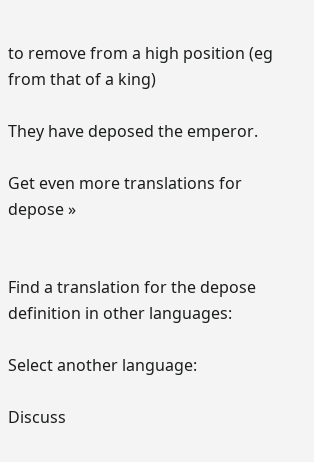to remove from a high position (eg from that of a king)

They have deposed the emperor.

Get even more translations for depose »


Find a translation for the depose definition in other languages:

Select another language:

Discuss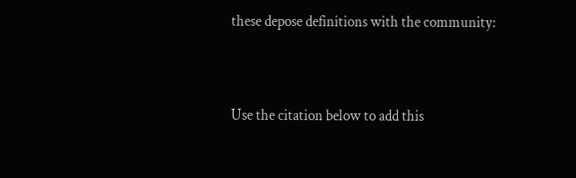these depose definitions with the community:


Use the citation below to add this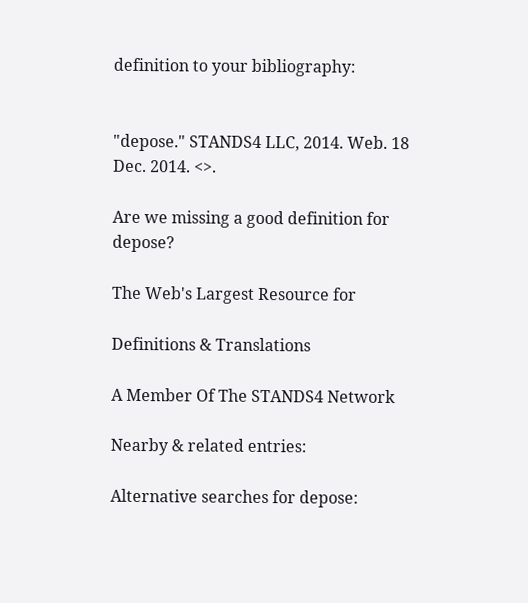definition to your bibliography:


"depose." STANDS4 LLC, 2014. Web. 18 Dec. 2014. <>.

Are we missing a good definition for depose?

The Web's Largest Resource for

Definitions & Translations

A Member Of The STANDS4 Network

Nearby & related entries:

Alternative searches for depose: